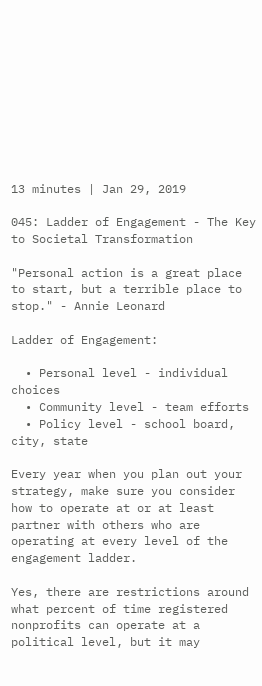13 minutes | Jan 29, 2019

045: Ladder of Engagement - The Key to Societal Transformation

"Personal action is a great place to start, but a terrible place to stop." - Annie Leonard

Ladder of Engagement:

  • Personal level - individual choices
  • Community level - team efforts
  • Policy level - school board, city, state

Every year when you plan out your strategy, make sure you consider how to operate at or at least partner with others who are operating at every level of the engagement ladder.

Yes, there are restrictions around what percent of time registered nonprofits can operate at a political level, but it may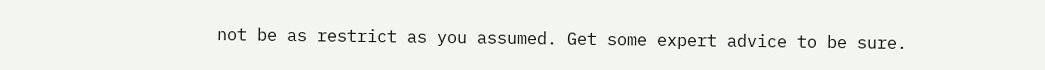not be as restrict as you assumed. Get some expert advice to be sure.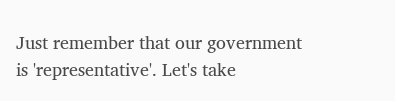Just remember that our government is 'representative'. Let's take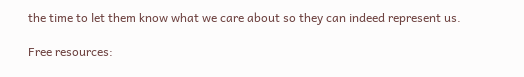the time to let them know what we care about so they can indeed represent us.

Free resources: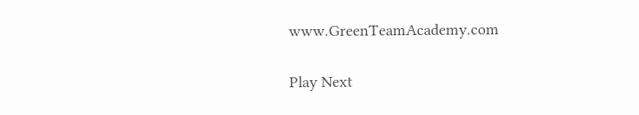www.GreenTeamAcademy.com

Play Next